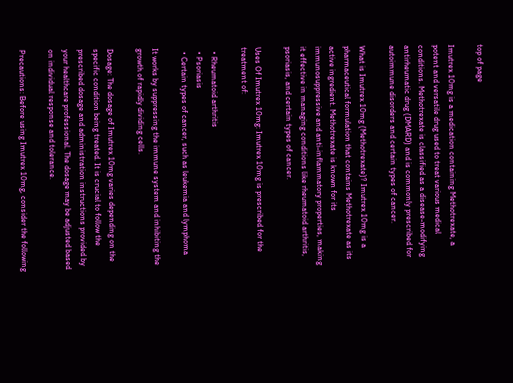top of page

Imutrex 10mg is a medication containing Methotrexate, a potent and versatile drug used to treat various medical conditions. Methotrexate is classified as a disease-modifying antirheumatic drug (DMARD) and is commonly prescribed for autoimmune disorders and certain types of cancer.

What is Imutrex 10mg (Methotrexate)? Imutrex 10mg is a pharmaceutical formulation that contains Methotrexate as its active ingredient. Methotrexate is known for its immunosuppressive and anti-inflammatory properties, making it effective in managing conditions like rheumatoid arthritis, psoriasis, and certain types of cancer.

Uses Of Imutrex 10mg: Imutrex 10mg is prescribed for the treatment of:

  • Rheumatoid arthritis
  • Psoriasis
  • Certain types of cancer, such as leukemia and lymphoma

It works by suppressing the immune system and inhibiting the growth of rapidly dividing cells.

Dosage: The dosage of Imutrex 10mg varies depending on the specific condition being treated. It is crucial to follow the prescribed dosage and administration instructions provided by your healthcare professional. The dosage may be adjusted based on individual response and tolerance.

Precautions: Before using Imutrex 10mg, consider the following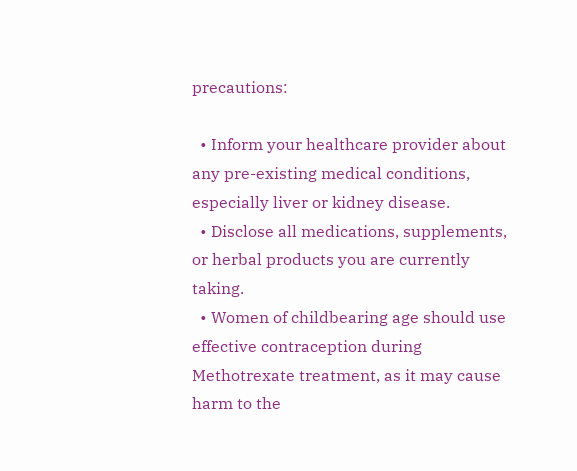precautions:

  • Inform your healthcare provider about any pre-existing medical conditions, especially liver or kidney disease.
  • Disclose all medications, supplements, or herbal products you are currently taking.
  • Women of childbearing age should use effective contraception during Methotrexate treatment, as it may cause harm to the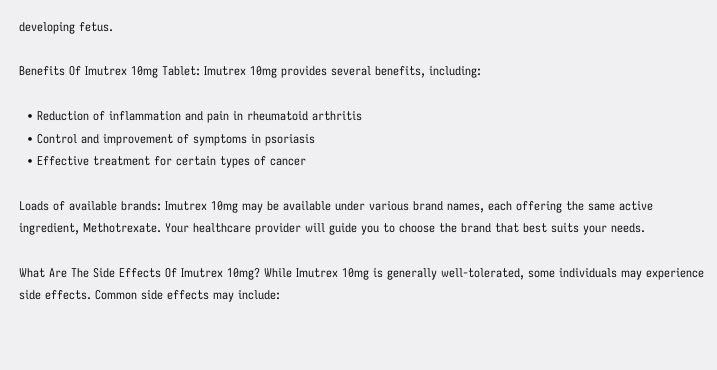developing fetus.

Benefits Of Imutrex 10mg Tablet: Imutrex 10mg provides several benefits, including:

  • Reduction of inflammation and pain in rheumatoid arthritis
  • Control and improvement of symptoms in psoriasis
  • Effective treatment for certain types of cancer

Loads of available brands: Imutrex 10mg may be available under various brand names, each offering the same active ingredient, Methotrexate. Your healthcare provider will guide you to choose the brand that best suits your needs.

What Are The Side Effects Of Imutrex 10mg? While Imutrex 10mg is generally well-tolerated, some individuals may experience side effects. Common side effects may include: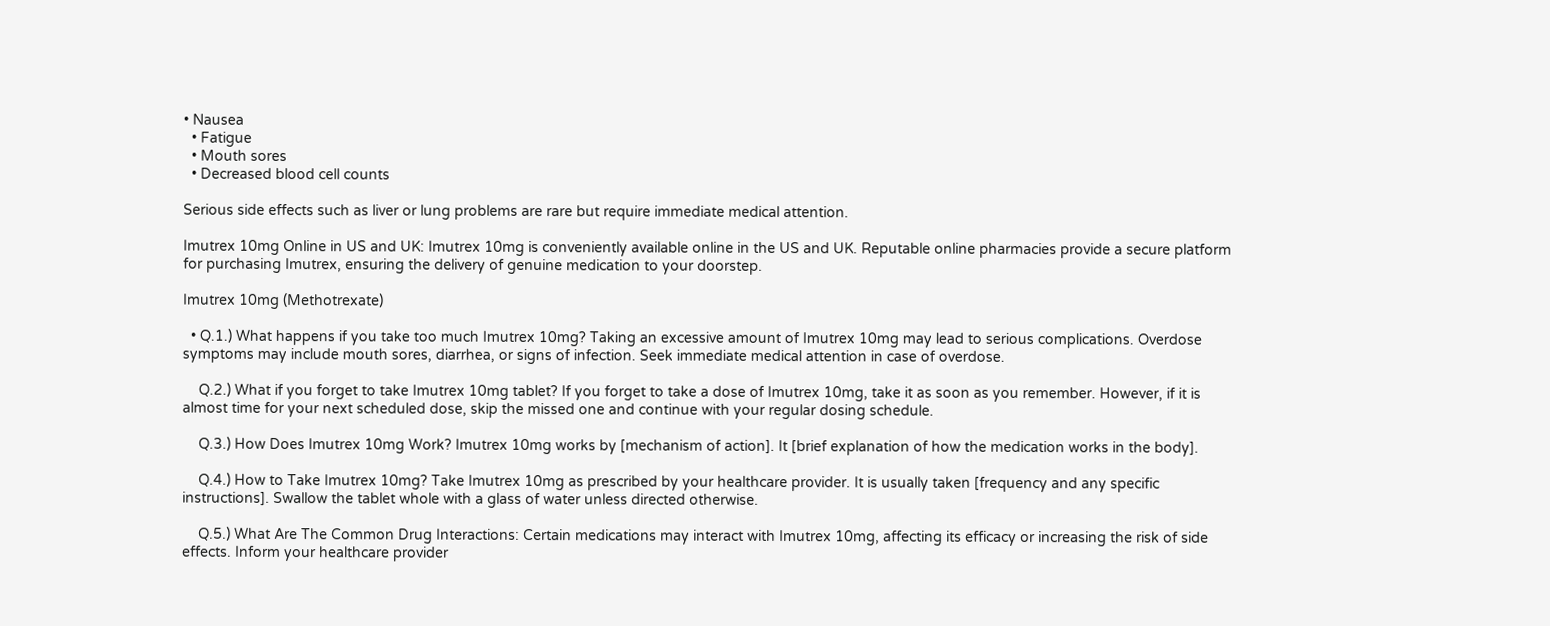• Nausea
  • Fatigue
  • Mouth sores
  • Decreased blood cell counts

Serious side effects such as liver or lung problems are rare but require immediate medical attention.

Imutrex 10mg Online in US and UK: Imutrex 10mg is conveniently available online in the US and UK. Reputable online pharmacies provide a secure platform for purchasing Imutrex, ensuring the delivery of genuine medication to your doorstep.

Imutrex 10mg (Methotrexate)

  • Q.1.) What happens if you take too much Imutrex 10mg? Taking an excessive amount of Imutrex 10mg may lead to serious complications. Overdose symptoms may include mouth sores, diarrhea, or signs of infection. Seek immediate medical attention in case of overdose.

    Q.2.) What if you forget to take Imutrex 10mg tablet? If you forget to take a dose of Imutrex 10mg, take it as soon as you remember. However, if it is almost time for your next scheduled dose, skip the missed one and continue with your regular dosing schedule.

    Q.3.) How Does Imutrex 10mg Work? Imutrex 10mg works by [mechanism of action]. It [brief explanation of how the medication works in the body].

    Q.4.) How to Take Imutrex 10mg? Take Imutrex 10mg as prescribed by your healthcare provider. It is usually taken [frequency and any specific instructions]. Swallow the tablet whole with a glass of water unless directed otherwise.

    Q.5.) What Are The Common Drug Interactions: Certain medications may interact with Imutrex 10mg, affecting its efficacy or increasing the risk of side effects. Inform your healthcare provider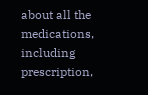about all the medications, including prescription,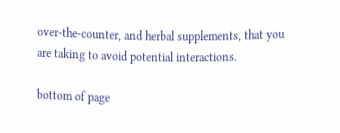over-the-counter, and herbal supplements, that you are taking to avoid potential interactions.

bottom of page